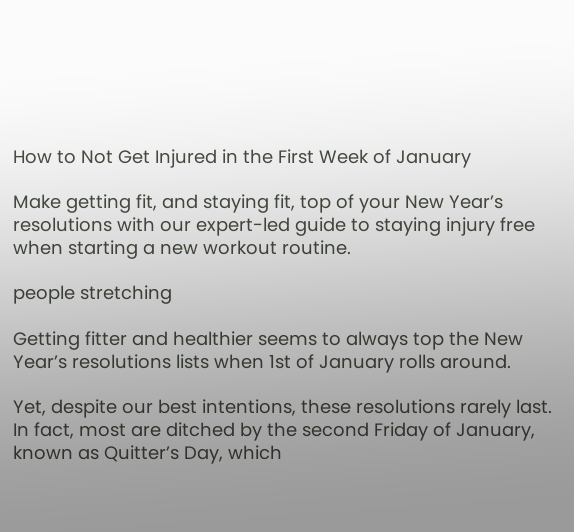How to Not Get Injured in the First Week of January

Make getting fit, and staying fit, top of your New Year’s resolutions with our expert-led guide to staying injury free when starting a new workout routine.

people stretching

Getting fitter and healthier seems to always top the New Year’s resolutions lists when 1st of January rolls around.

Yet, despite our best intentions, these resolutions rarely last. In fact, most are ditched by the second Friday of January, known as Quitter’s Day, which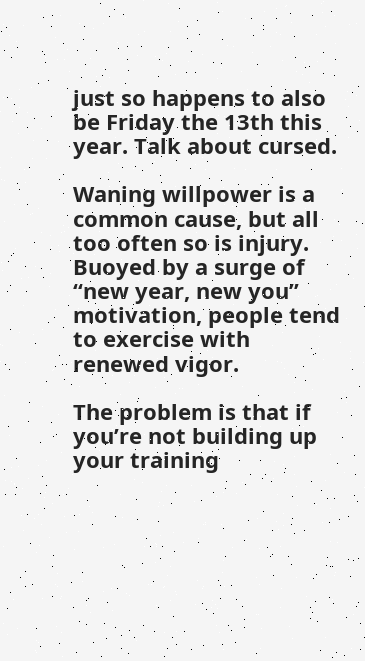just so happens to also be Friday the 13th this year. Talk about cursed.

Waning willpower is a common cause, but all too often so is injury. Buoyed by a surge of “new year, new you” motivation, people tend to exercise with renewed vigor.

The problem is that if you’re not building up your training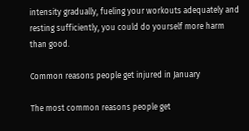intensity gradually, fueling your workouts adequately and resting sufficiently, you could do yourself more harm than good.

Common reasons people get injured in January

The most common reasons people get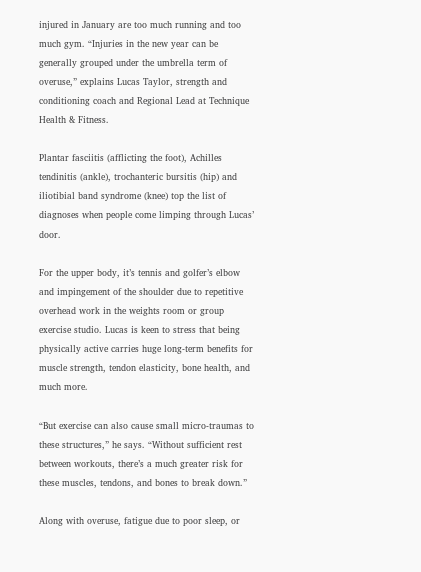injured in January are too much running and too much gym. “Injuries in the new year can be generally grouped under the umbrella term of overuse,” explains Lucas Taylor, strength and conditioning coach and Regional Lead at Technique Health & Fitness.

Plantar fasciitis (afflicting the foot), Achilles tendinitis (ankle), trochanteric bursitis (hip) and iliotibial band syndrome (knee) top the list of diagnoses when people come limping through Lucas’ door.

For the upper body, it’s tennis and golfer’s elbow and impingement of the shoulder due to repetitive overhead work in the weights room or group exercise studio. Lucas is keen to stress that being physically active carries huge long-term benefits for muscle strength, tendon elasticity, bone health, and much more.

“But exercise can also cause small micro-traumas to these structures,” he says. “Without sufficient rest between workouts, there’s a much greater risk for these muscles, tendons, and bones to break down.”

Along with overuse, fatigue due to poor sleep, or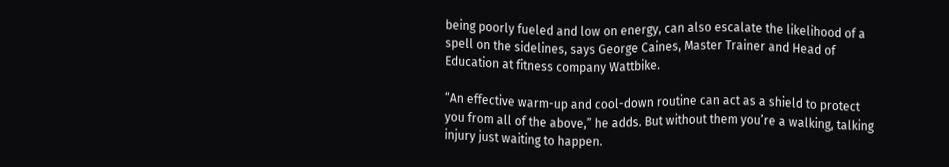being poorly fueled and low on energy, can also escalate the likelihood of a spell on the sidelines, says George Caines, Master Trainer and Head of Education at fitness company Wattbike.

“An effective warm-up and cool-down routine can act as a shield to protect you from all of the above,” he adds. But without them you’re a walking, talking injury just waiting to happen.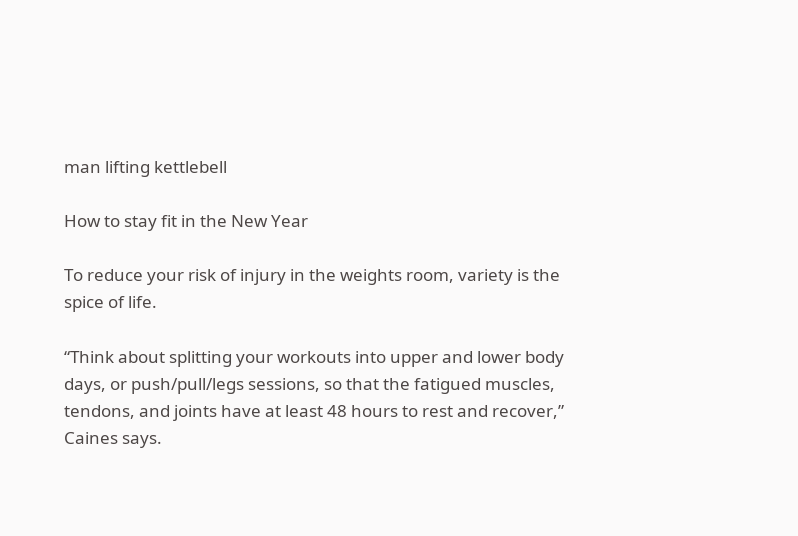man lifting kettlebell

How to stay fit in the New Year

To reduce your risk of injury in the weights room, variety is the spice of life.

“Think about splitting your workouts into upper and lower body days, or push/pull/legs sessions, so that the fatigued muscles, tendons, and joints have at least 48 hours to rest and recover,” Caines says.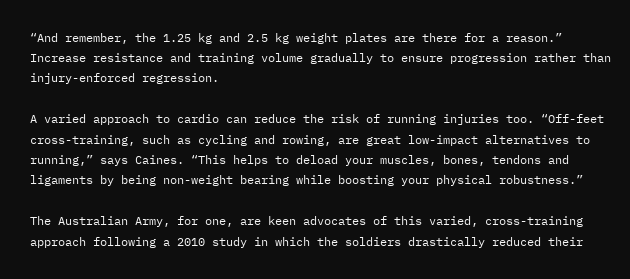“And remember, the 1.25 kg and 2.5 kg weight plates are there for a reason.” Increase resistance and training volume gradually to ensure progression rather than injury-enforced regression.

A varied approach to cardio can reduce the risk of running injuries too. “Off-feet cross-training, such as cycling and rowing, are great low-impact alternatives to running,” says Caines. “This helps to deload your muscles, bones, tendons and ligaments by being non-weight bearing while boosting your physical robustness.”

The Australian Army, for one, are keen advocates of this varied, cross-training approach following a 2010 study in which the soldiers drastically reduced their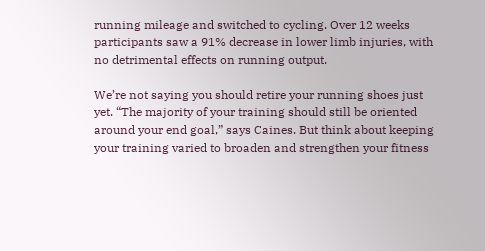running mileage and switched to cycling. Over 12 weeks participants saw a 91% decrease in lower limb injuries, with no detrimental effects on running output.

We’re not saying you should retire your running shoes just yet. “The majority of your training should still be oriented around your end goal,” says Caines. But think about keeping your training varied to broaden and strengthen your fitness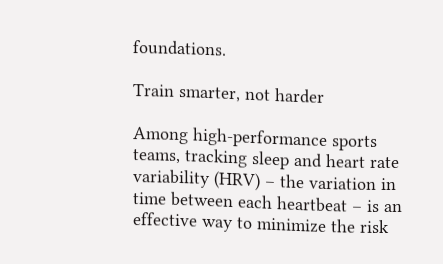foundations.

Train smarter, not harder

Among high-performance sports teams, tracking sleep and heart rate variability (HRV) – the variation in time between each heartbeat – is an effective way to minimize the risk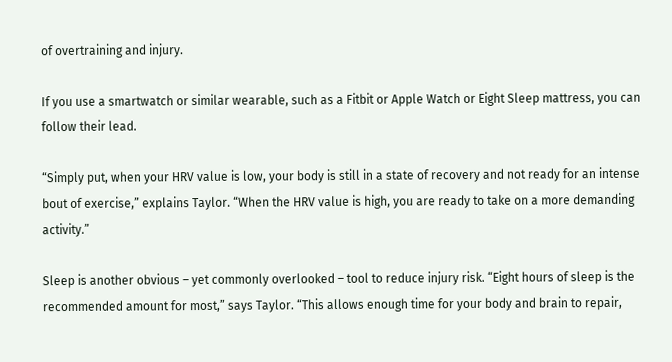of overtraining and injury.

If you use a smartwatch or similar wearable, such as a Fitbit or Apple Watch or Eight Sleep mattress, you can follow their lead.

“Simply put, when your HRV value is low, your body is still in a state of recovery and not ready for an intense bout of exercise,” explains Taylor. “When the HRV value is high, you are ready to take on a more demanding activity.”

Sleep is another obvious – yet commonly overlooked – tool to reduce injury risk. “Eight hours of sleep is the recommended amount for most,” says Taylor. “This allows enough time for your body and brain to repair,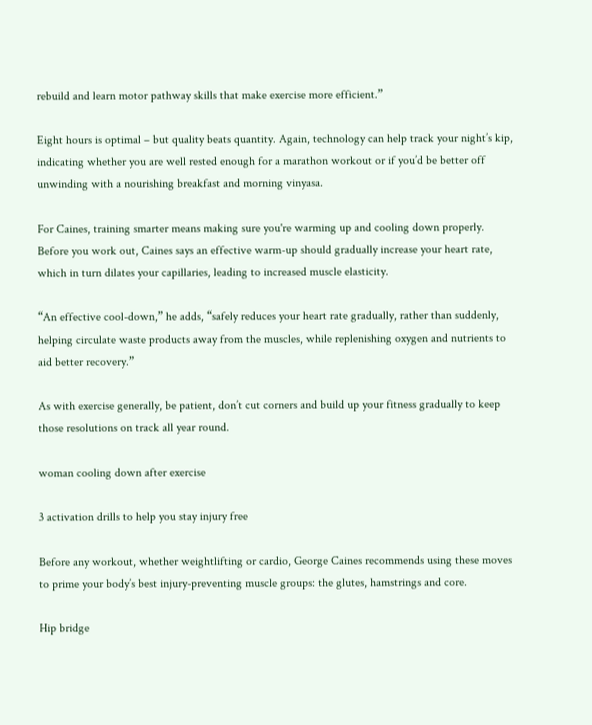rebuild and learn motor pathway skills that make exercise more efficient.”

Eight hours is optimal – but quality beats quantity. Again, technology can help track your night’s kip, indicating whether you are well rested enough for a marathon workout or if you’d be better off unwinding with a nourishing breakfast and morning vinyasa.

For Caines, training smarter means making sure you're warming up and cooling down properly. Before you work out, Caines says an effective warm-up should gradually increase your heart rate, which in turn dilates your capillaries, leading to increased muscle elasticity.

“An effective cool-down,” he adds, “safely reduces your heart rate gradually, rather than suddenly, helping circulate waste products away from the muscles, while replenishing oxygen and nutrients to aid better recovery.”

As with exercise generally, be patient, don’t cut corners and build up your fitness gradually to keep those resolutions on track all year round.

woman cooling down after exercise

3 activation drills to help you stay injury free

Before any workout, whether weightlifting or cardio, George Caines recommends using these moves to prime your body’s best injury-preventing muscle groups: the glutes, hamstrings and core.

Hip bridge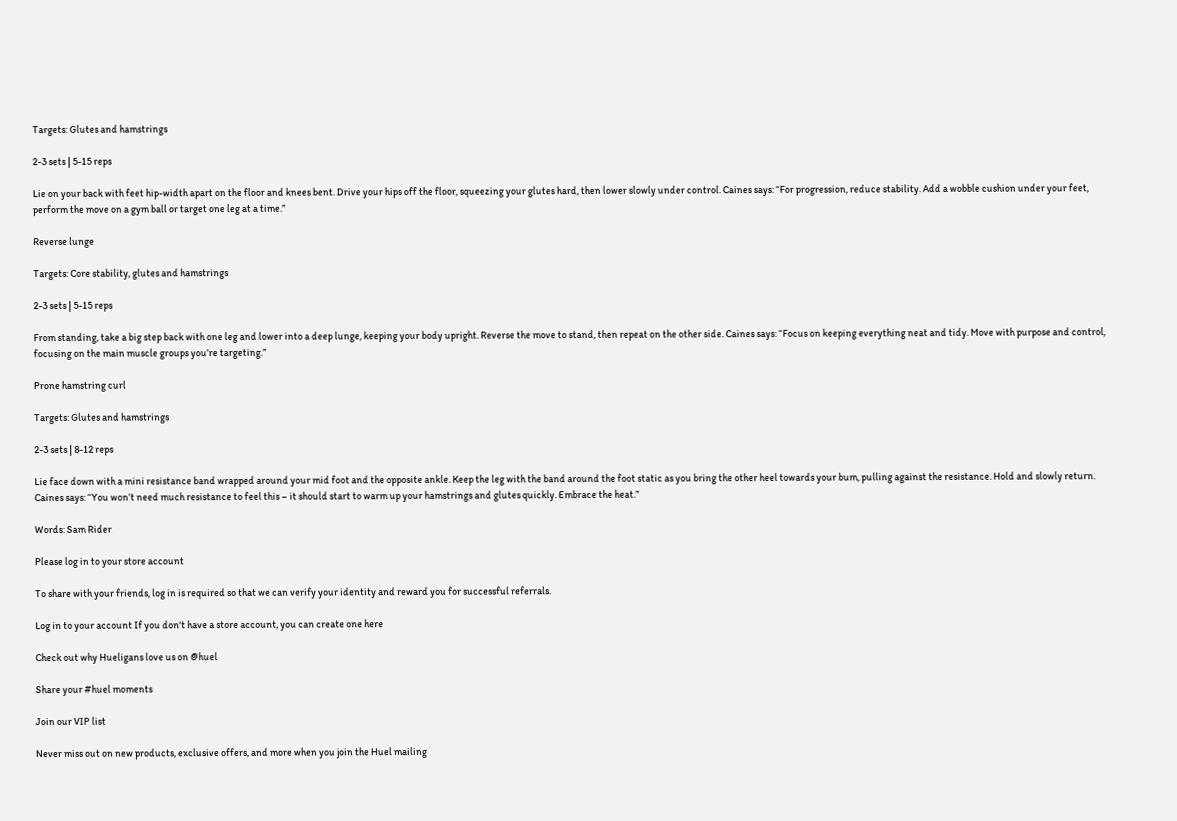Targets: Glutes and hamstrings

2-3 sets | 5-15 reps

Lie on your back with feet hip-width apart on the floor and knees bent. Drive your hips off the floor, squeezing your glutes hard, then lower slowly under control. Caines says: “For progression, reduce stability. Add a wobble cushion under your feet, perform the move on a gym ball or target one leg at a time.”

Reverse lunge

Targets: Core stability, glutes and hamstrings

2-3 sets | 5-15 reps

From standing, take a big step back with one leg and lower into a deep lunge, keeping your body upright. Reverse the move to stand, then repeat on the other side. Caines says: “Focus on keeping everything neat and tidy. Move with purpose and control, focusing on the main muscle groups you’re targeting.”

Prone hamstring curl

Targets: Glutes and hamstrings

2-3 sets | 8-12 reps

Lie face down with a mini resistance band wrapped around your mid foot and the opposite ankle. Keep the leg with the band around the foot static as you bring the other heel towards your bum, pulling against the resistance. Hold and slowly return. Caines says: “You won’t need much resistance to feel this – it should start to warm up your hamstrings and glutes quickly. Embrace the heat.”

Words: Sam Rider

Please log in to your store account

To share with your friends, log in is required so that we can verify your identity and reward you for successful referrals.

Log in to your account If you don't have a store account, you can create one here

Check out why Hueligans love us on @huel

Share your #huel moments

Join our VIP list

Never miss out on new products, exclusive offers, and more when you join the Huel mailing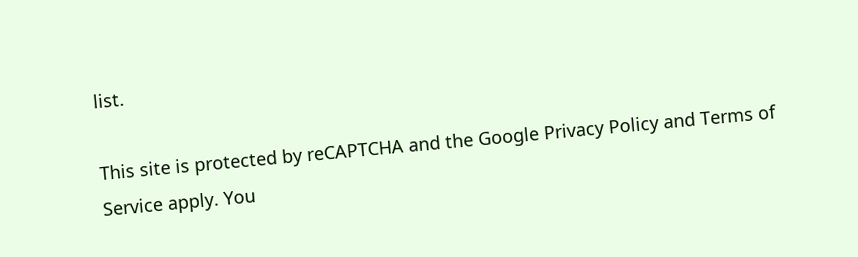list.

This site is protected by reCAPTCHA and the Google Privacy Policy and Terms of Service apply. You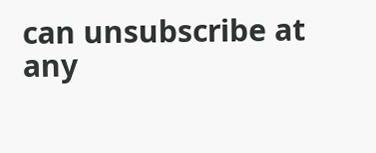can unsubscribe at any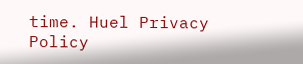time. Huel Privacy Policy